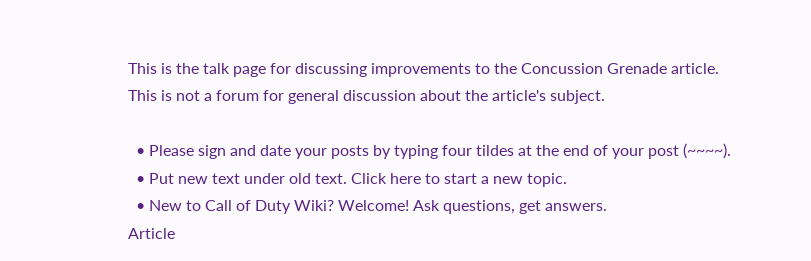This is the talk page for discussing improvements to the Concussion Grenade article.
This is not a forum for general discussion about the article's subject.

  • Please sign and date your posts by typing four tildes at the end of your post (~~~~).
  • Put new text under old text. Click here to start a new topic.
  • New to Call of Duty Wiki? Welcome! Ask questions, get answers.
Article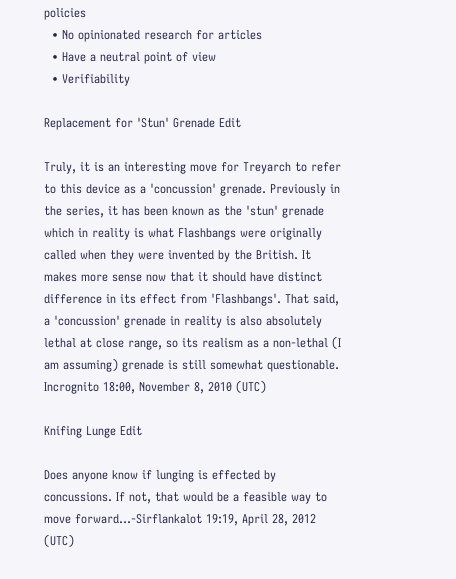policies
  • No opinionated research for articles
  • Have a neutral point of view
  • Verifiability

Replacement for 'Stun' Grenade Edit

Truly, it is an interesting move for Treyarch to refer to this device as a 'concussion' grenade. Previously in the series, it has been known as the 'stun' grenade which in reality is what Flashbangs were originally called when they were invented by the British. It makes more sense now that it should have distinct difference in its effect from 'Flashbangs'. That said, a 'concussion' grenade in reality is also absolutely lethal at close range, so its realism as a non-lethal (I am assuming) grenade is still somewhat questionable. Incrognito 18:00, November 8, 2010 (UTC)

Knifing Lunge Edit

Does anyone know if lunging is effected by concussions. If not, that would be a feasible way to move forward...-Sirflankalot 19:19, April 28, 2012 (UTC)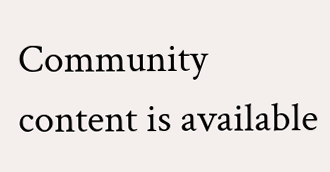Community content is available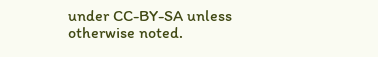under CC-BY-SA unless otherwise noted.